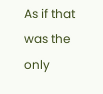As if that was the only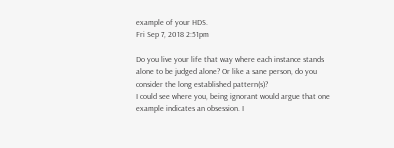example of your HDS.
Fri Sep 7, 2018 2:51pm

Do you live your life that way where each instance stands alone to be judged alone? Or like a sane person, do you consider the long established pattern(s)?
I could see where you, being ignorant would argue that one example indicates an obsession. I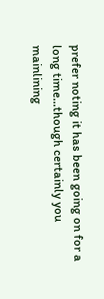prefer noting it has been going on for a long time...though certainly you mainlining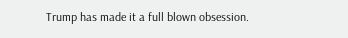Trump has made it a full blown obsession.